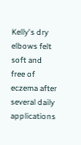Kelly's dry elbows felt soft and free of eczema after several daily applications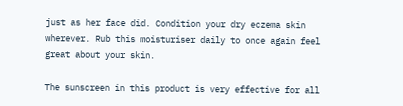just as her face did. Condition your dry eczema skin wherever. Rub this moisturiser daily to once again feel great about your skin.

The sunscreen in this product is very effective for all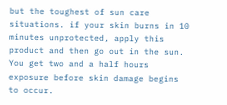but the toughest of sun care situations. if your skin burns in 10 minutes unprotected, apply this product and then go out in the sun. You get two and a half hours exposure before skin damage begins to occur.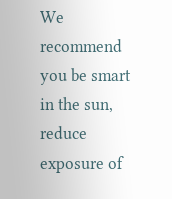We recommend you be smart in the sun, reduce exposure of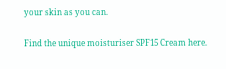your skin as you can.

Find the unique moisturiser SPF15 Cream here.